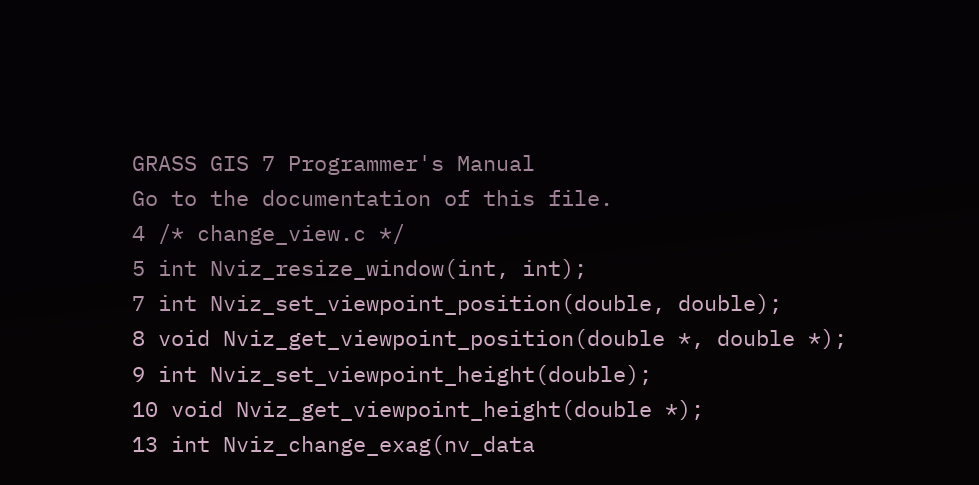GRASS GIS 7 Programmer's Manual
Go to the documentation of this file.
4 /* change_view.c */
5 int Nviz_resize_window(int, int);
7 int Nviz_set_viewpoint_position(double, double);
8 void Nviz_get_viewpoint_position(double *, double *);
9 int Nviz_set_viewpoint_height(double);
10 void Nviz_get_viewpoint_height(double *);
13 int Nviz_change_exag(nv_data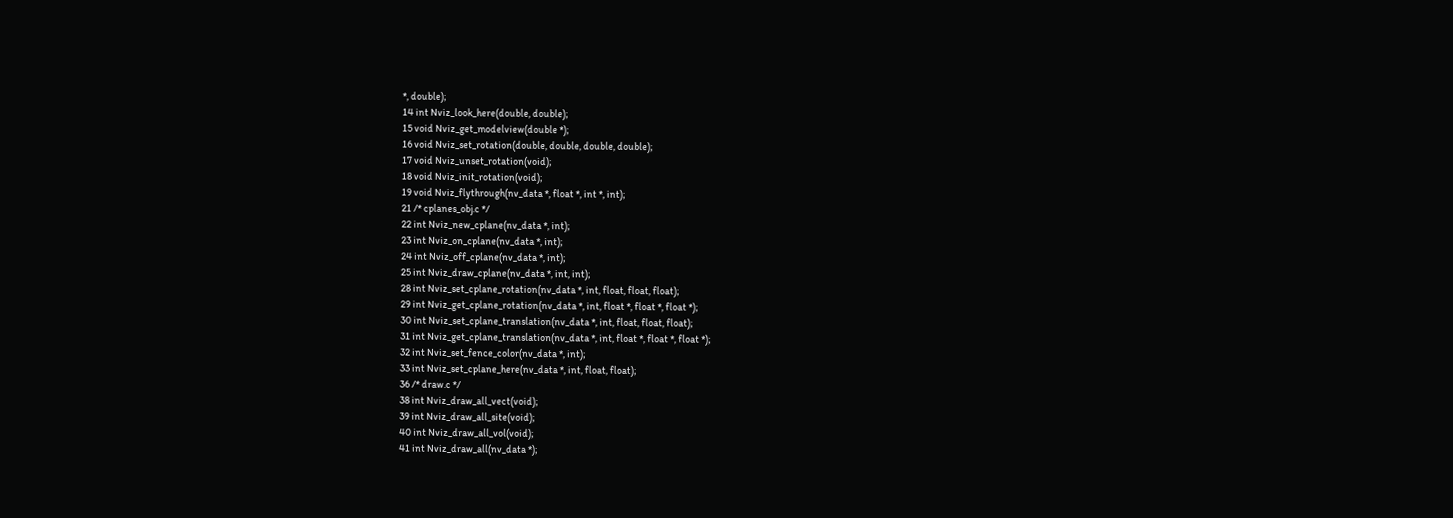*, double);
14 int Nviz_look_here(double, double);
15 void Nviz_get_modelview(double *);
16 void Nviz_set_rotation(double, double, double, double);
17 void Nviz_unset_rotation(void);
18 void Nviz_init_rotation(void);
19 void Nviz_flythrough(nv_data *, float *, int *, int);
21 /* cplanes_obj.c */
22 int Nviz_new_cplane(nv_data *, int);
23 int Nviz_on_cplane(nv_data *, int);
24 int Nviz_off_cplane(nv_data *, int);
25 int Nviz_draw_cplane(nv_data *, int, int);
28 int Nviz_set_cplane_rotation(nv_data *, int, float, float, float);
29 int Nviz_get_cplane_rotation(nv_data *, int, float *, float *, float *);
30 int Nviz_set_cplane_translation(nv_data *, int, float, float, float);
31 int Nviz_get_cplane_translation(nv_data *, int, float *, float *, float *);
32 int Nviz_set_fence_color(nv_data *, int);
33 int Nviz_set_cplane_here(nv_data *, int, float, float);
36 /* draw.c */
38 int Nviz_draw_all_vect(void);
39 int Nviz_draw_all_site(void);
40 int Nviz_draw_all_vol(void);
41 int Nviz_draw_all(nv_data *);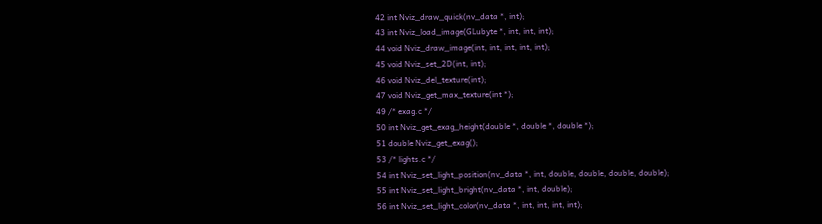42 int Nviz_draw_quick(nv_data *, int);
43 int Nviz_load_image(GLubyte *, int, int, int);
44 void Nviz_draw_image(int, int, int, int, int);
45 void Nviz_set_2D(int, int);
46 void Nviz_del_texture(int);
47 void Nviz_get_max_texture(int *);
49 /* exag.c */
50 int Nviz_get_exag_height(double *, double *, double *);
51 double Nviz_get_exag();
53 /* lights.c */
54 int Nviz_set_light_position(nv_data *, int, double, double, double, double);
55 int Nviz_set_light_bright(nv_data *, int, double);
56 int Nviz_set_light_color(nv_data *, int, int, int, int);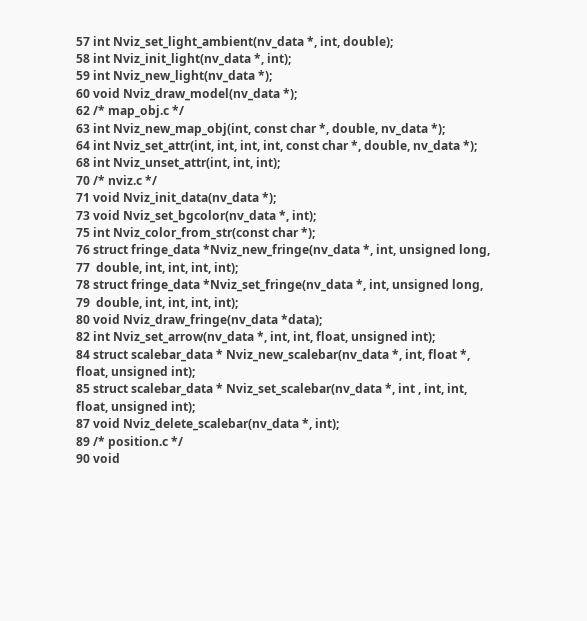57 int Nviz_set_light_ambient(nv_data *, int, double);
58 int Nviz_init_light(nv_data *, int);
59 int Nviz_new_light(nv_data *);
60 void Nviz_draw_model(nv_data *);
62 /* map_obj.c */
63 int Nviz_new_map_obj(int, const char *, double, nv_data *);
64 int Nviz_set_attr(int, int, int, int, const char *, double, nv_data *);
68 int Nviz_unset_attr(int, int, int);
70 /* nviz.c */
71 void Nviz_init_data(nv_data *);
73 void Nviz_set_bgcolor(nv_data *, int);
75 int Nviz_color_from_str(const char *);
76 struct fringe_data *Nviz_new_fringe(nv_data *, int, unsigned long,
77  double, int, int, int, int);
78 struct fringe_data *Nviz_set_fringe(nv_data *, int, unsigned long,
79  double, int, int, int, int);
80 void Nviz_draw_fringe(nv_data *data);
82 int Nviz_set_arrow(nv_data *, int, int, float, unsigned int);
84 struct scalebar_data * Nviz_new_scalebar(nv_data *, int, float *, float, unsigned int);
85 struct scalebar_data * Nviz_set_scalebar(nv_data *, int , int, int, float, unsigned int);
87 void Nviz_delete_scalebar(nv_data *, int);
89 /* position.c */
90 void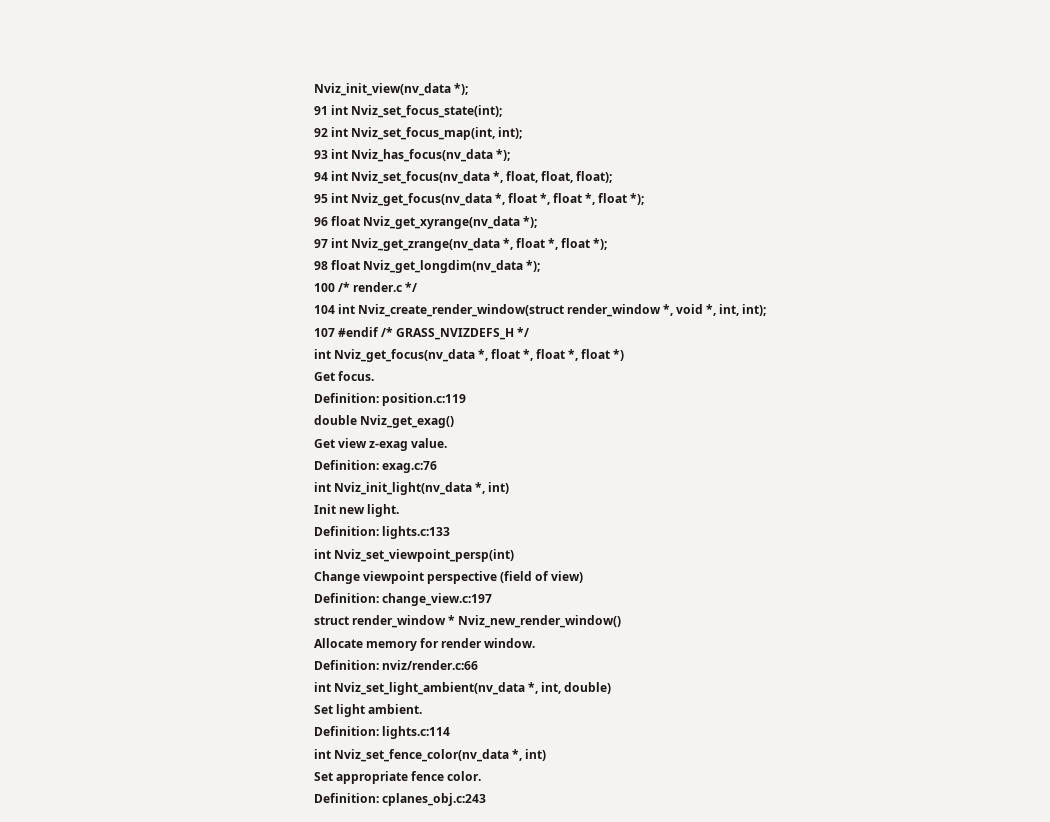Nviz_init_view(nv_data *);
91 int Nviz_set_focus_state(int);
92 int Nviz_set_focus_map(int, int);
93 int Nviz_has_focus(nv_data *);
94 int Nviz_set_focus(nv_data *, float, float, float);
95 int Nviz_get_focus(nv_data *, float *, float *, float *);
96 float Nviz_get_xyrange(nv_data *);
97 int Nviz_get_zrange(nv_data *, float *, float *);
98 float Nviz_get_longdim(nv_data *);
100 /* render.c */
104 int Nviz_create_render_window(struct render_window *, void *, int, int);
107 #endif /* GRASS_NVIZDEFS_H */
int Nviz_get_focus(nv_data *, float *, float *, float *)
Get focus.
Definition: position.c:119
double Nviz_get_exag()
Get view z-exag value.
Definition: exag.c:76
int Nviz_init_light(nv_data *, int)
Init new light.
Definition: lights.c:133
int Nviz_set_viewpoint_persp(int)
Change viewpoint perspective (field of view)
Definition: change_view.c:197
struct render_window * Nviz_new_render_window()
Allocate memory for render window.
Definition: nviz/render.c:66
int Nviz_set_light_ambient(nv_data *, int, double)
Set light ambient.
Definition: lights.c:114
int Nviz_set_fence_color(nv_data *, int)
Set appropriate fence color.
Definition: cplanes_obj.c:243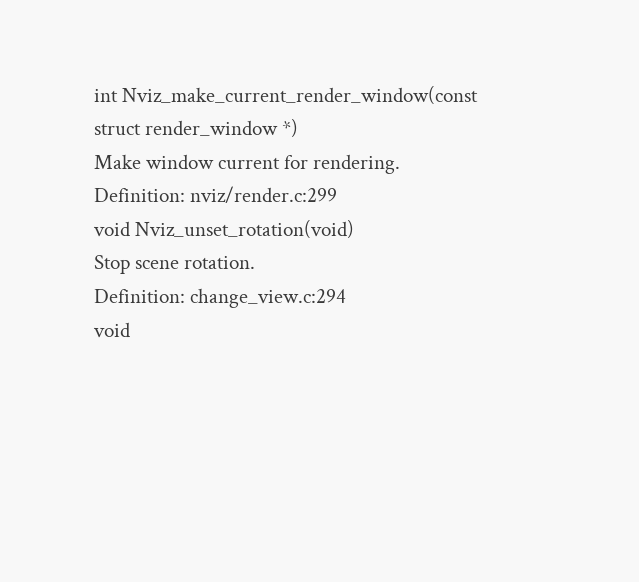int Nviz_make_current_render_window(const struct render_window *)
Make window current for rendering.
Definition: nviz/render.c:299
void Nviz_unset_rotation(void)
Stop scene rotation.
Definition: change_view.c:294
void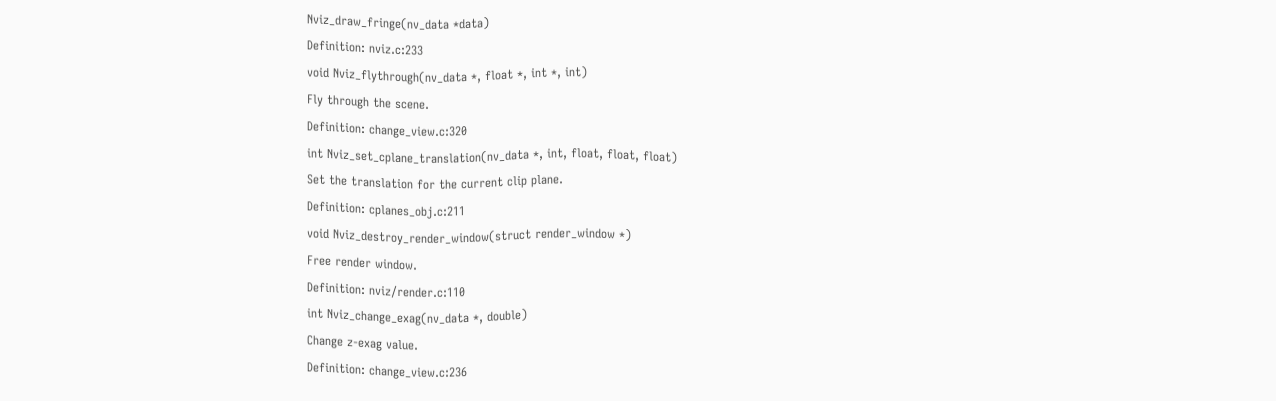Nviz_draw_fringe(nv_data *data)
Definition: nviz.c:233
void Nviz_flythrough(nv_data *, float *, int *, int)
Fly through the scene.
Definition: change_view.c:320
int Nviz_set_cplane_translation(nv_data *, int, float, float, float)
Set the translation for the current clip plane.
Definition: cplanes_obj.c:211
void Nviz_destroy_render_window(struct render_window *)
Free render window.
Definition: nviz/render.c:110
int Nviz_change_exag(nv_data *, double)
Change z-exag value.
Definition: change_view.c:236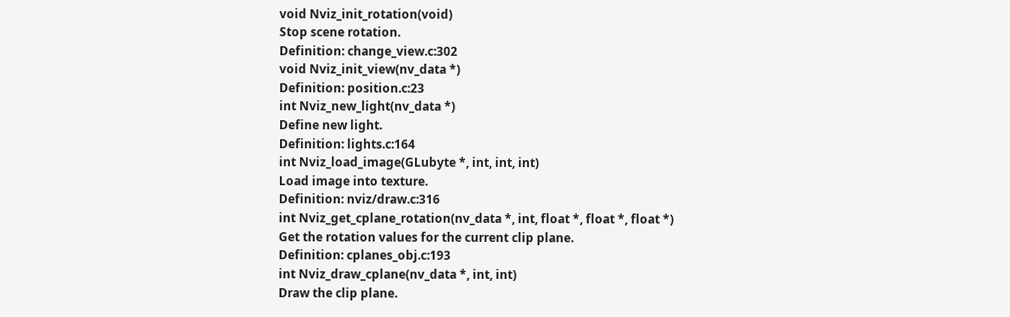void Nviz_init_rotation(void)
Stop scene rotation.
Definition: change_view.c:302
void Nviz_init_view(nv_data *)
Definition: position.c:23
int Nviz_new_light(nv_data *)
Define new light.
Definition: lights.c:164
int Nviz_load_image(GLubyte *, int, int, int)
Load image into texture.
Definition: nviz/draw.c:316
int Nviz_get_cplane_rotation(nv_data *, int, float *, float *, float *)
Get the rotation values for the current clip plane.
Definition: cplanes_obj.c:193
int Nviz_draw_cplane(nv_data *, int, int)
Draw the clip plane.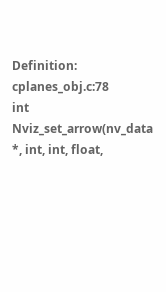Definition: cplanes_obj.c:78
int Nviz_set_arrow(nv_data *, int, int, float,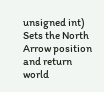unsigned int)
Sets the North Arrow position and return world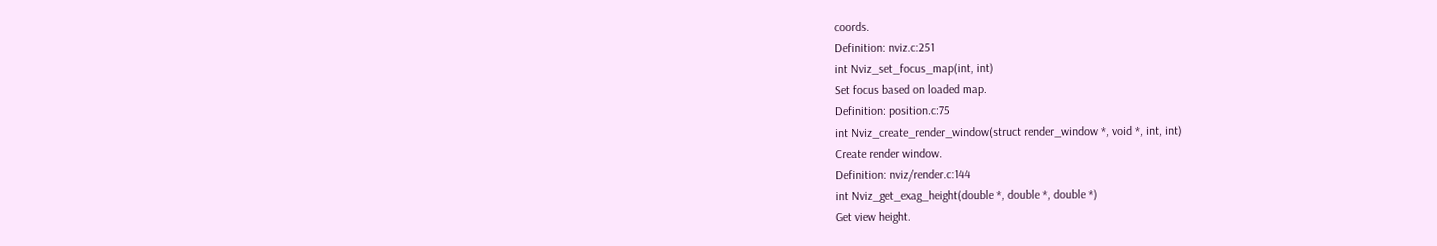coords.
Definition: nviz.c:251
int Nviz_set_focus_map(int, int)
Set focus based on loaded map.
Definition: position.c:75
int Nviz_create_render_window(struct render_window *, void *, int, int)
Create render window.
Definition: nviz/render.c:144
int Nviz_get_exag_height(double *, double *, double *)
Get view height.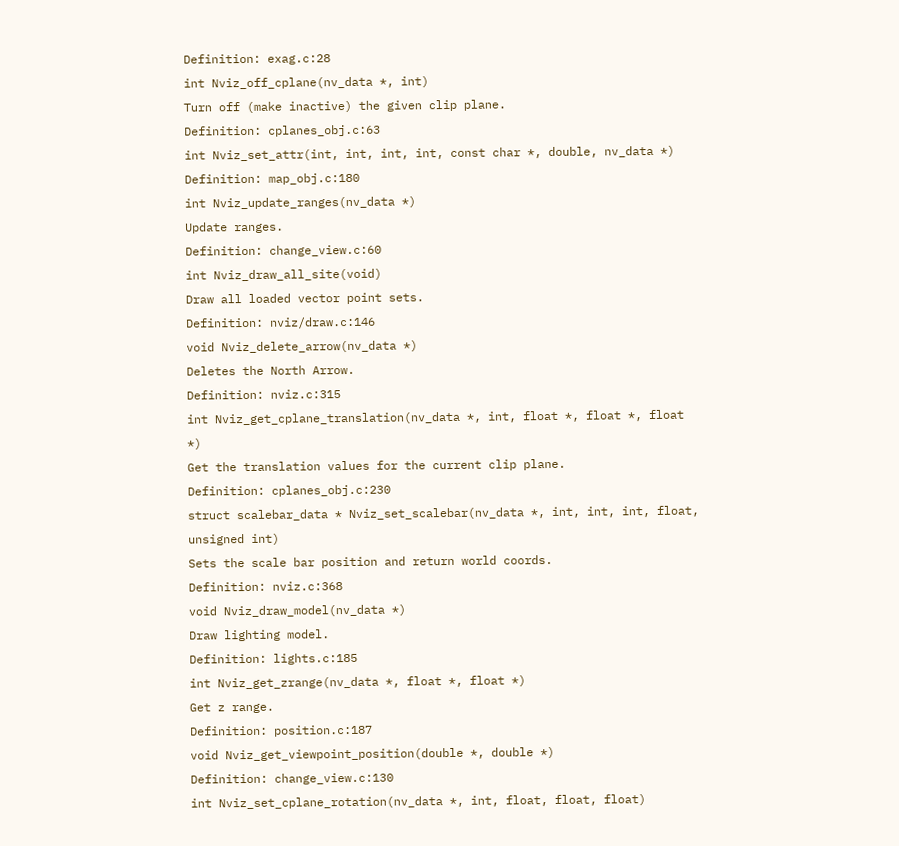Definition: exag.c:28
int Nviz_off_cplane(nv_data *, int)
Turn off (make inactive) the given clip plane.
Definition: cplanes_obj.c:63
int Nviz_set_attr(int, int, int, int, const char *, double, nv_data *)
Definition: map_obj.c:180
int Nviz_update_ranges(nv_data *)
Update ranges.
Definition: change_view.c:60
int Nviz_draw_all_site(void)
Draw all loaded vector point sets.
Definition: nviz/draw.c:146
void Nviz_delete_arrow(nv_data *)
Deletes the North Arrow.
Definition: nviz.c:315
int Nviz_get_cplane_translation(nv_data *, int, float *, float *, float *)
Get the translation values for the current clip plane.
Definition: cplanes_obj.c:230
struct scalebar_data * Nviz_set_scalebar(nv_data *, int, int, int, float, unsigned int)
Sets the scale bar position and return world coords.
Definition: nviz.c:368
void Nviz_draw_model(nv_data *)
Draw lighting model.
Definition: lights.c:185
int Nviz_get_zrange(nv_data *, float *, float *)
Get z range.
Definition: position.c:187
void Nviz_get_viewpoint_position(double *, double *)
Definition: change_view.c:130
int Nviz_set_cplane_rotation(nv_data *, int, float, float, float)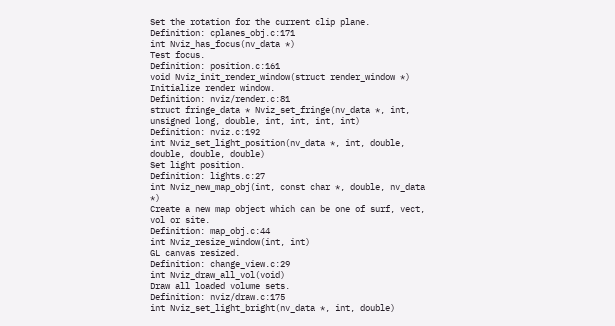Set the rotation for the current clip plane.
Definition: cplanes_obj.c:171
int Nviz_has_focus(nv_data *)
Test focus.
Definition: position.c:161
void Nviz_init_render_window(struct render_window *)
Initialize render window.
Definition: nviz/render.c:81
struct fringe_data * Nviz_set_fringe(nv_data *, int, unsigned long, double, int, int, int, int)
Definition: nviz.c:192
int Nviz_set_light_position(nv_data *, int, double, double, double, double)
Set light position.
Definition: lights.c:27
int Nviz_new_map_obj(int, const char *, double, nv_data *)
Create a new map object which can be one of surf, vect, vol or site.
Definition: map_obj.c:44
int Nviz_resize_window(int, int)
GL canvas resized.
Definition: change_view.c:29
int Nviz_draw_all_vol(void)
Draw all loaded volume sets.
Definition: nviz/draw.c:175
int Nviz_set_light_bright(nv_data *, int, double)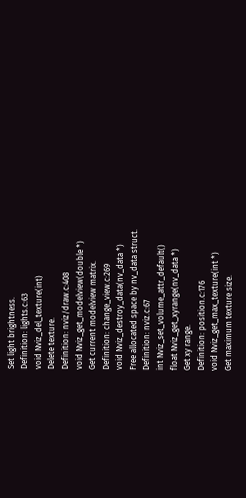Set light brightness.
Definition: lights.c:63
void Nviz_del_texture(int)
Delete texture.
Definition: nviz/draw.c:408
void Nviz_get_modelview(double *)
Get current modelview matrix.
Definition: change_view.c:269
void Nviz_destroy_data(nv_data *)
Free allocated space by nv_data struct.
Definition: nviz.c:67
int Nviz_set_volume_attr_default()
float Nviz_get_xyrange(nv_data *)
Get xy range.
Definition: position.c:176
void Nviz_get_max_texture(int *)
Get maximum texture size.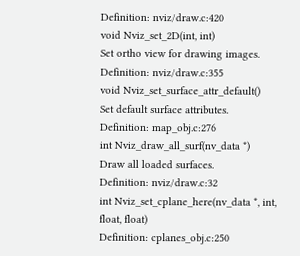Definition: nviz/draw.c:420
void Nviz_set_2D(int, int)
Set ortho view for drawing images.
Definition: nviz/draw.c:355
void Nviz_set_surface_attr_default()
Set default surface attributes.
Definition: map_obj.c:276
int Nviz_draw_all_surf(nv_data *)
Draw all loaded surfaces.
Definition: nviz/draw.c:32
int Nviz_set_cplane_here(nv_data *, int, float, float)
Definition: cplanes_obj.c:250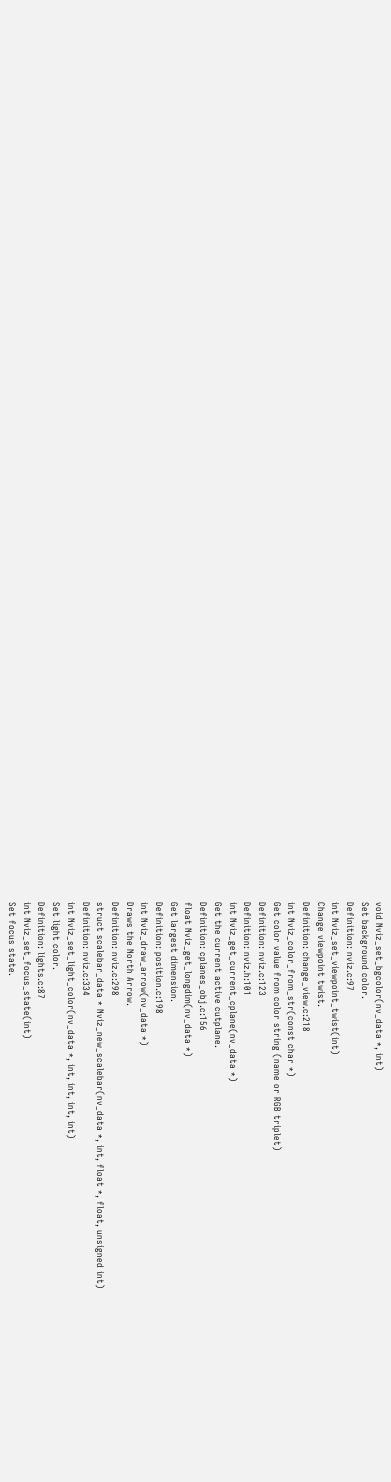void Nviz_set_bgcolor(nv_data *, int)
Set background color.
Definition: nviz.c:97
int Nviz_set_viewpoint_twist(int)
Change viewpoint twist.
Definition: change_view.c:218
int Nviz_color_from_str(const char *)
Get color value from color string (name or RGB triplet)
Definition: nviz.c:123
Definition: nviz.h:101
int Nviz_get_current_cplane(nv_data *)
Get the current active cutplane.
Definition: cplanes_obj.c:156
float Nviz_get_longdim(nv_data *)
Get largest dimension.
Definition: position.c:198
int Nviz_draw_arrow(nv_data *)
Draws the North Arrow.
Definition: nviz.c:298
struct scalebar_data * Nviz_new_scalebar(nv_data *, int, float *, float, unsigned int)
Definition: nviz.c:334
int Nviz_set_light_color(nv_data *, int, int, int, int)
Set light color.
Definition: lights.c:87
int Nviz_set_focus_state(int)
Set focus state.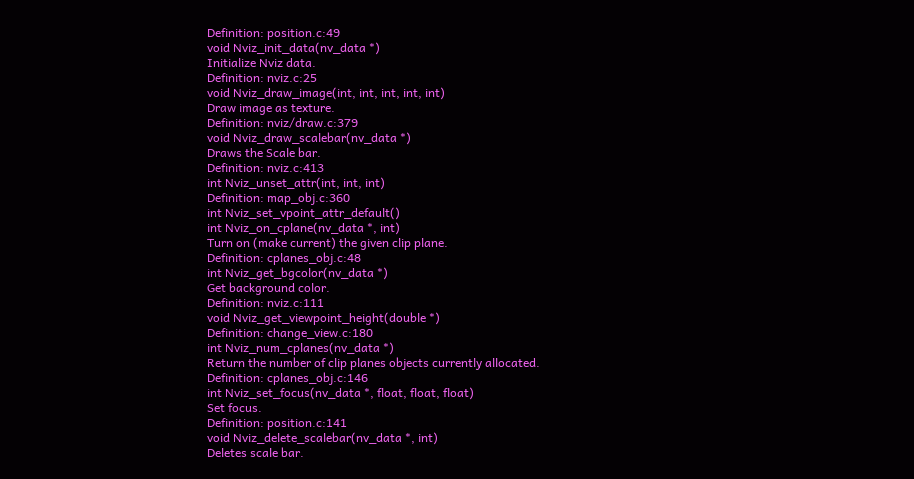Definition: position.c:49
void Nviz_init_data(nv_data *)
Initialize Nviz data.
Definition: nviz.c:25
void Nviz_draw_image(int, int, int, int, int)
Draw image as texture.
Definition: nviz/draw.c:379
void Nviz_draw_scalebar(nv_data *)
Draws the Scale bar.
Definition: nviz.c:413
int Nviz_unset_attr(int, int, int)
Definition: map_obj.c:360
int Nviz_set_vpoint_attr_default()
int Nviz_on_cplane(nv_data *, int)
Turn on (make current) the given clip plane.
Definition: cplanes_obj.c:48
int Nviz_get_bgcolor(nv_data *)
Get background color.
Definition: nviz.c:111
void Nviz_get_viewpoint_height(double *)
Definition: change_view.c:180
int Nviz_num_cplanes(nv_data *)
Return the number of clip planes objects currently allocated.
Definition: cplanes_obj.c:146
int Nviz_set_focus(nv_data *, float, float, float)
Set focus.
Definition: position.c:141
void Nviz_delete_scalebar(nv_data *, int)
Deletes scale bar.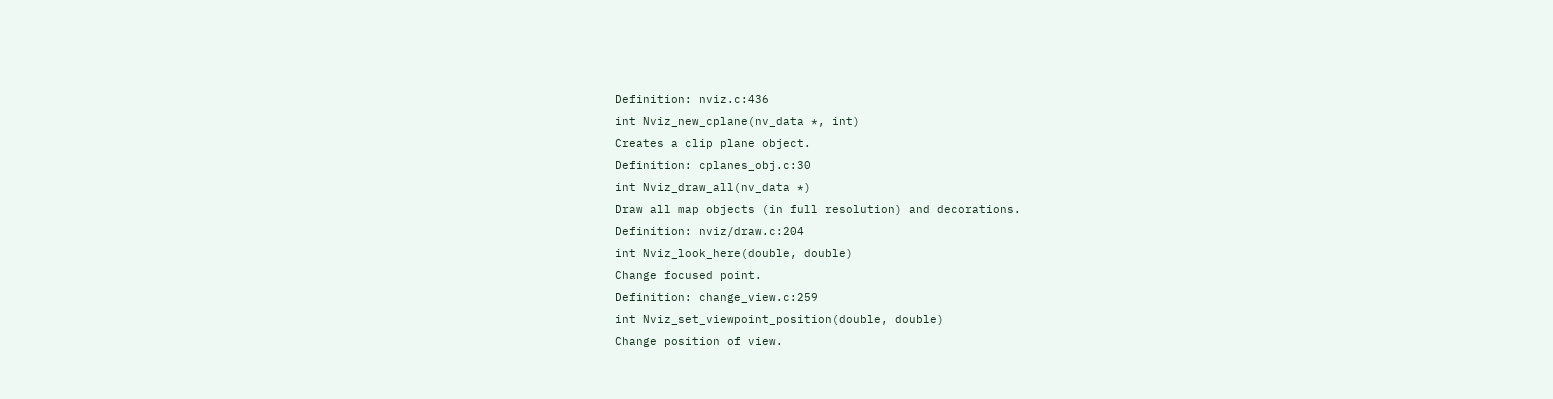Definition: nviz.c:436
int Nviz_new_cplane(nv_data *, int)
Creates a clip plane object.
Definition: cplanes_obj.c:30
int Nviz_draw_all(nv_data *)
Draw all map objects (in full resolution) and decorations.
Definition: nviz/draw.c:204
int Nviz_look_here(double, double)
Change focused point.
Definition: change_view.c:259
int Nviz_set_viewpoint_position(double, double)
Change position of view.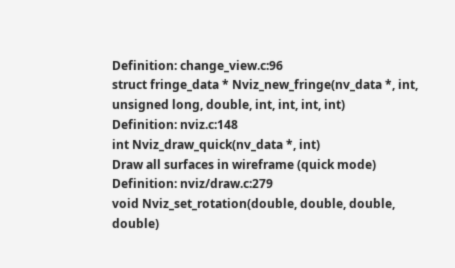Definition: change_view.c:96
struct fringe_data * Nviz_new_fringe(nv_data *, int, unsigned long, double, int, int, int, int)
Definition: nviz.c:148
int Nviz_draw_quick(nv_data *, int)
Draw all surfaces in wireframe (quick mode)
Definition: nviz/draw.c:279
void Nviz_set_rotation(double, double, double, double)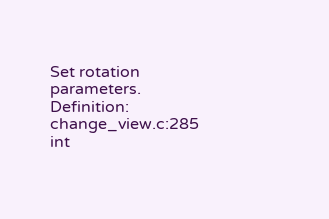Set rotation parameters.
Definition: change_view.c:285
int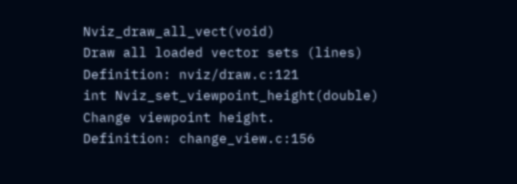Nviz_draw_all_vect(void)
Draw all loaded vector sets (lines)
Definition: nviz/draw.c:121
int Nviz_set_viewpoint_height(double)
Change viewpoint height.
Definition: change_view.c:156